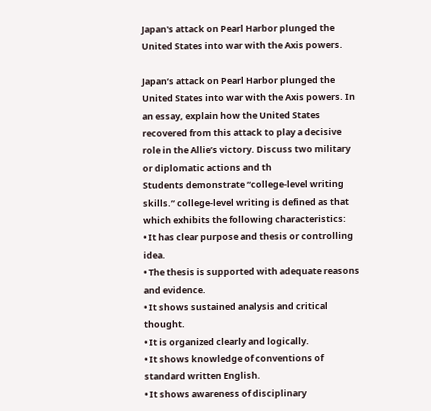Japan's attack on Pearl Harbor plunged the United States into war with the Axis powers.

Japan’s attack on Pearl Harbor plunged the United States into war with the Axis powers. In an essay, explain how the United States recovered from this attack to play a decisive role in the Allie’s victory. Discuss two military or diplomatic actions and th
Students demonstrate “college-level writing skills.” college-level writing is defined as that which exhibits the following characteristics:
• It has clear purpose and thesis or controlling idea.
• The thesis is supported with adequate reasons and evidence.
• It shows sustained analysis and critical thought.
• It is organized clearly and logically.
• It shows knowledge of conventions of standard written English.
• It shows awareness of disciplinary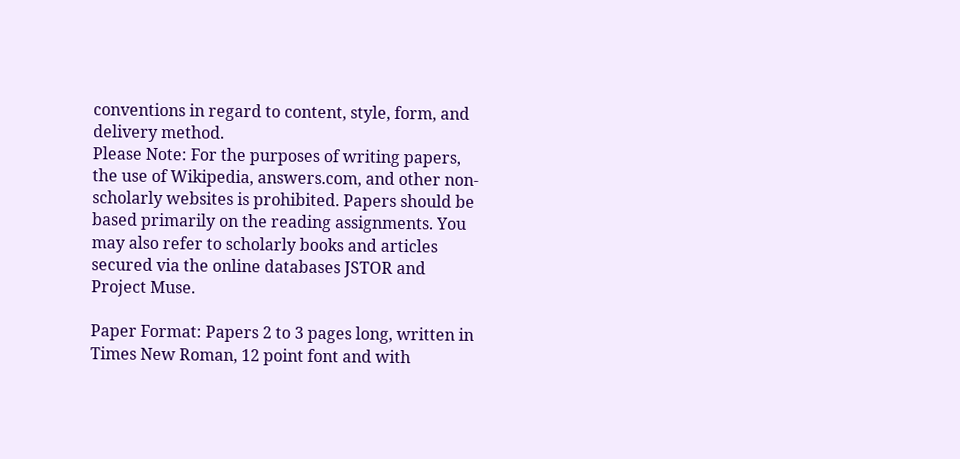conventions in regard to content, style, form, and delivery method.
Please Note: For the purposes of writing papers, the use of Wikipedia, answers.com, and other non-scholarly websites is prohibited. Papers should be based primarily on the reading assignments. You may also refer to scholarly books and articles secured via the online databases JSTOR and Project Muse.

Paper Format: Papers 2 to 3 pages long, written in Times New Roman, 12 point font and with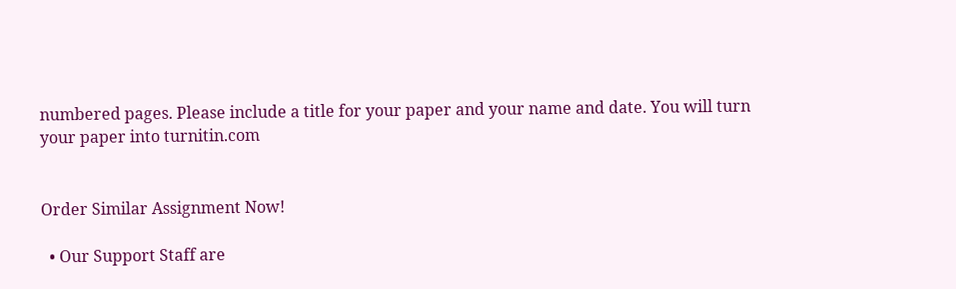numbered pages. Please include a title for your paper and your name and date. You will turn your paper into turnitin.com


Order Similar Assignment Now!

  • Our Support Staff are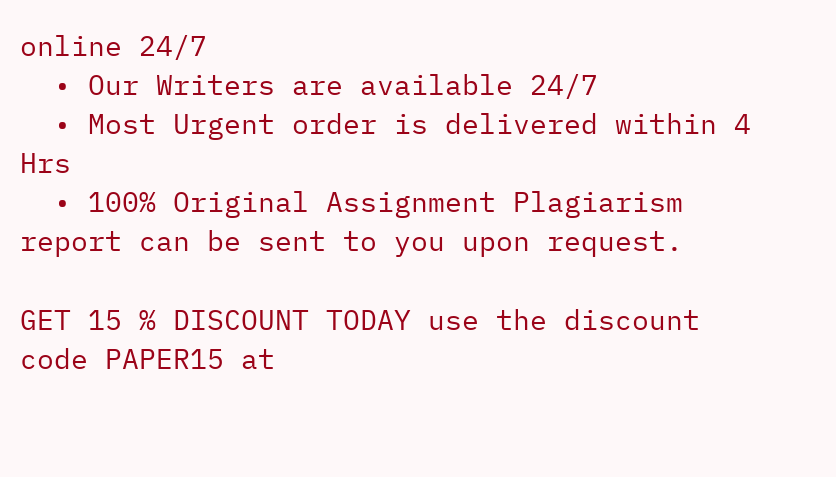online 24/7
  • Our Writers are available 24/7
  • Most Urgent order is delivered within 4 Hrs
  • 100% Original Assignment Plagiarism report can be sent to you upon request.

GET 15 % DISCOUNT TODAY use the discount code PAPER15 at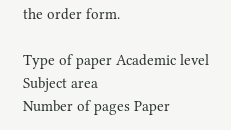the order form.

Type of paper Academic level Subject area
Number of pages Paper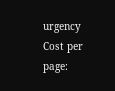urgency Cost per page: